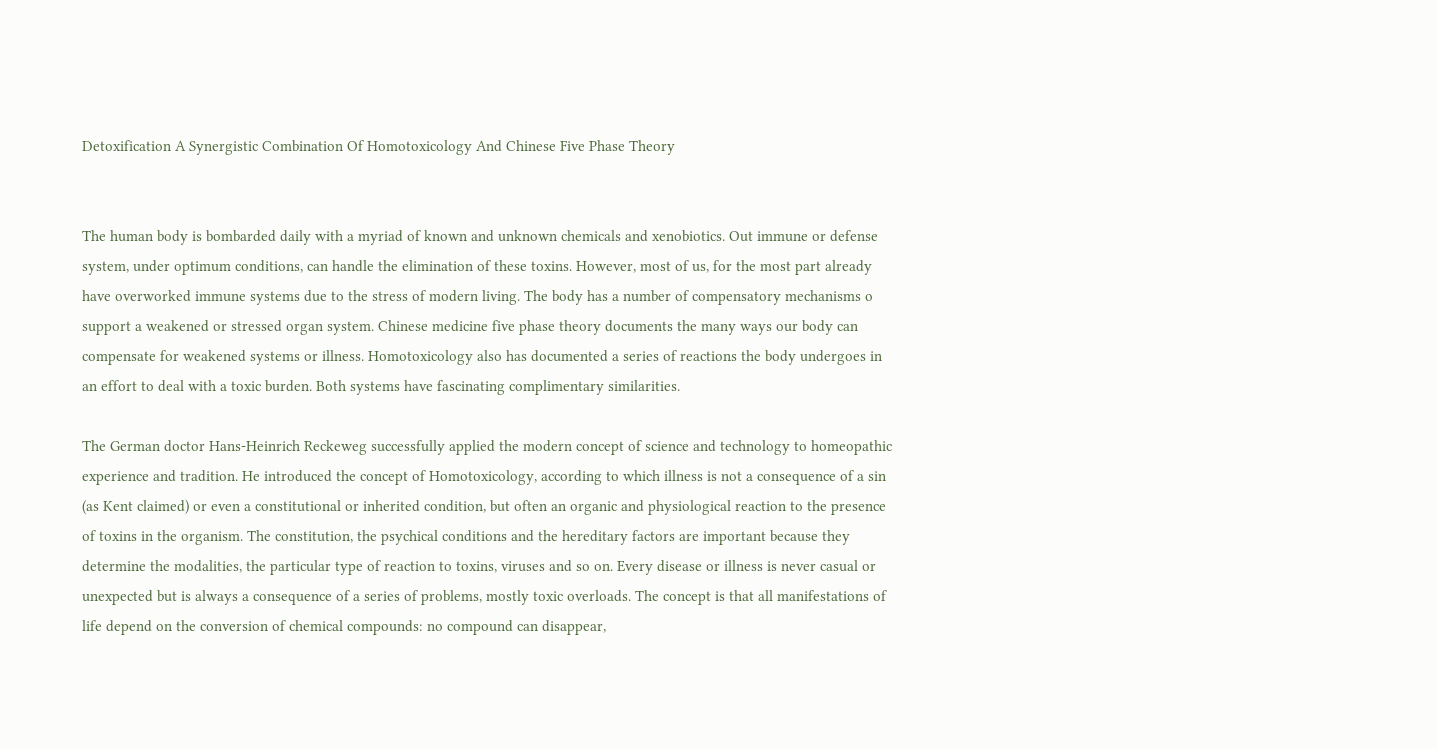Detoxification A Synergistic Combination Of Homotoxicology And Chinese Five Phase Theory


The human body is bombarded daily with a myriad of known and unknown chemicals and xenobiotics. Out immune or defense system, under optimum conditions, can handle the elimination of these toxins. However, most of us, for the most part already have overworked immune systems due to the stress of modern living. The body has a number of compensatory mechanisms o support a weakened or stressed organ system. Chinese medicine five phase theory documents the many ways our body can compensate for weakened systems or illness. Homotoxicology also has documented a series of reactions the body undergoes in an effort to deal with a toxic burden. Both systems have fascinating complimentary similarities.

The German doctor Hans-Heinrich Reckeweg successfully applied the modern concept of science and technology to homeopathic experience and tradition. He introduced the concept of Homotoxicology, according to which illness is not a consequence of a sin (as Kent claimed) or even a constitutional or inherited condition, but often an organic and physiological reaction to the presence of toxins in the organism. The constitution, the psychical conditions and the hereditary factors are important because they determine the modalities, the particular type of reaction to toxins, viruses and so on. Every disease or illness is never casual or unexpected but is always a consequence of a series of problems, mostly toxic overloads. The concept is that all manifestations of life depend on the conversion of chemical compounds: no compound can disappear,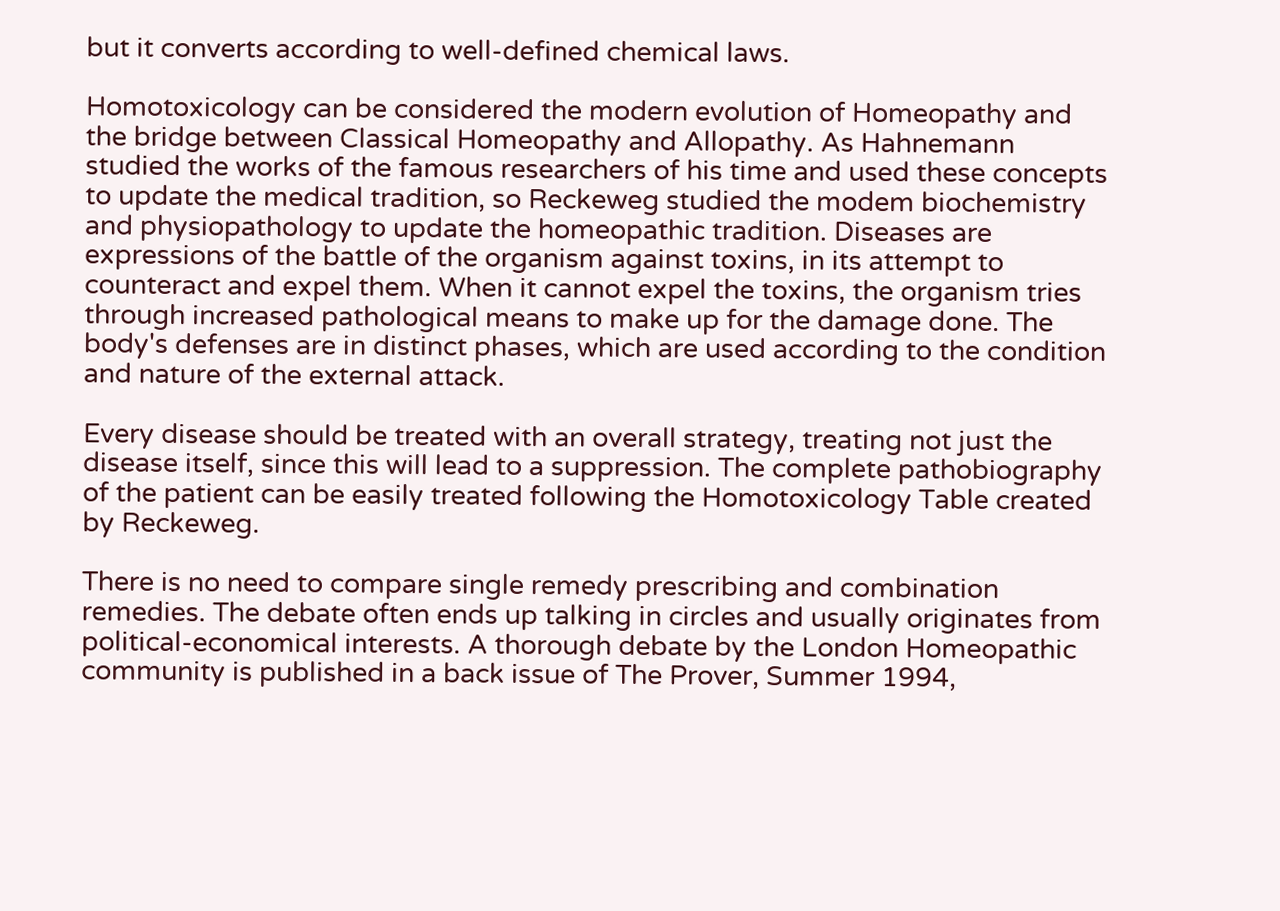but it converts according to well-defined chemical laws.

Homotoxicology can be considered the modern evolution of Homeopathy and the bridge between Classical Homeopathy and Allopathy. As Hahnemann studied the works of the famous researchers of his time and used these concepts to update the medical tradition, so Reckeweg studied the modem biochemistry and physiopathology to update the homeopathic tradition. Diseases are expressions of the battle of the organism against toxins, in its attempt to counteract and expel them. When it cannot expel the toxins, the organism tries through increased pathological means to make up for the damage done. The body's defenses are in distinct phases, which are used according to the condition and nature of the external attack.

Every disease should be treated with an overall strategy, treating not just the disease itself, since this will lead to a suppression. The complete pathobiography of the patient can be easily treated following the Homotoxicology Table created by Reckeweg.

There is no need to compare single remedy prescribing and combination remedies. The debate often ends up talking in circles and usually originates from political-economical interests. A thorough debate by the London Homeopathic community is published in a back issue of The Prover, Summer 1994,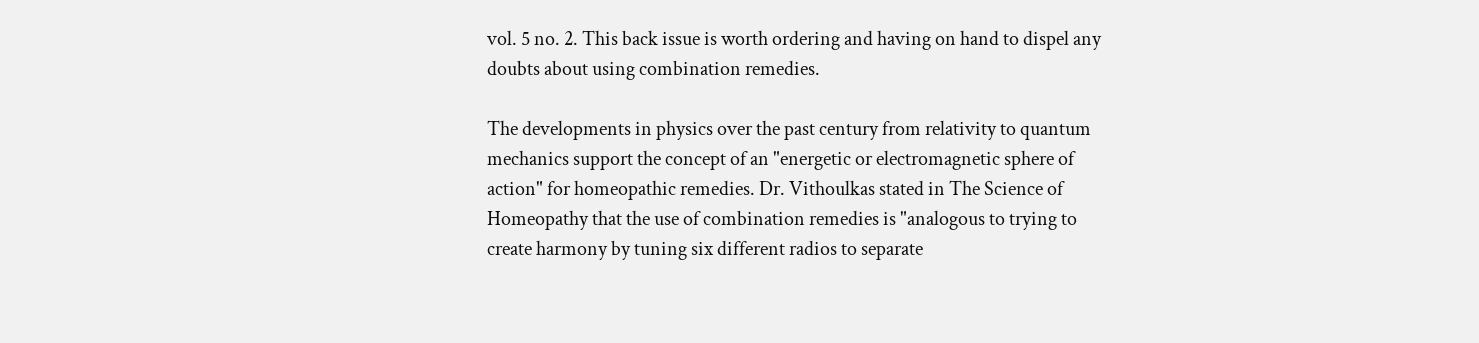vol. 5 no. 2. This back issue is worth ordering and having on hand to dispel any doubts about using combination remedies.

The developments in physics over the past century from relativity to quantum mechanics support the concept of an "energetic or electromagnetic sphere of action" for homeopathic remedies. Dr. Vithoulkas stated in The Science of Homeopathy that the use of combination remedies is "analogous to trying to create harmony by tuning six different radios to separate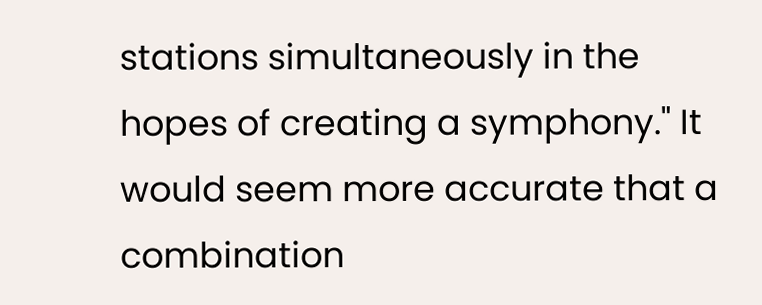stations simultaneously in the hopes of creating a symphony." It would seem more accurate that a combination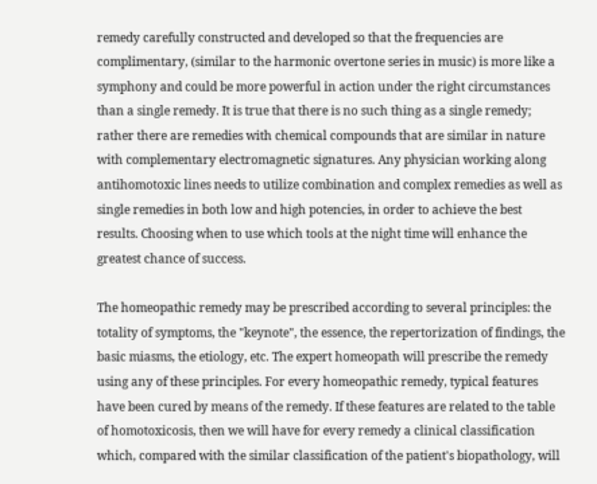remedy carefully constructed and developed so that the frequencies are complimentary, (similar to the harmonic overtone series in music) is more like a symphony and could be more powerful in action under the right circumstances than a single remedy. It is true that there is no such thing as a single remedy; rather there are remedies with chemical compounds that are similar in nature with complementary electromagnetic signatures. Any physician working along antihomotoxic lines needs to utilize combination and complex remedies as well as single remedies in both low and high potencies, in order to achieve the best results. Choosing when to use which tools at the night time will enhance the greatest chance of success.

The homeopathic remedy may be prescribed according to several principles: the totality of symptoms, the "keynote", the essence, the repertorization of findings, the basic miasms, the etiology, etc. The expert homeopath will prescribe the remedy using any of these principles. For every homeopathic remedy, typical features have been cured by means of the remedy. If these features are related to the table of homotoxicosis, then we will have for every remedy a clinical classification which, compared with the similar classification of the patient's biopathology, will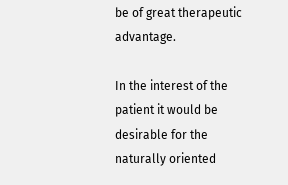be of great therapeutic advantage.

In the interest of the patient it would be desirable for the naturally oriented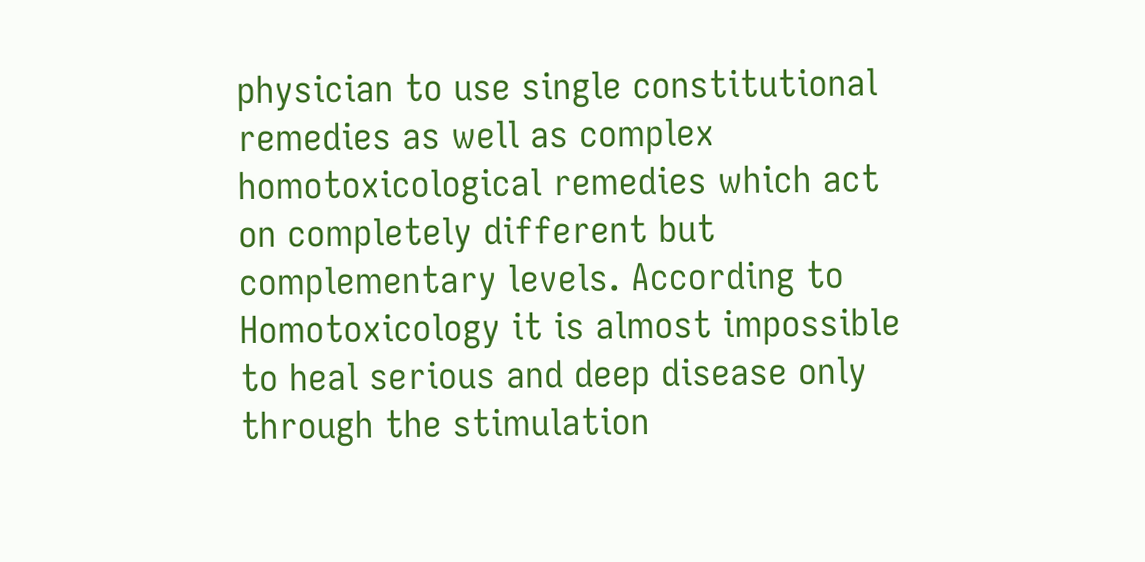physician to use single constitutional remedies as well as complex homotoxicological remedies which act on completely different but complementary levels. According to Homotoxicology it is almost impossible to heal serious and deep disease only through the stimulation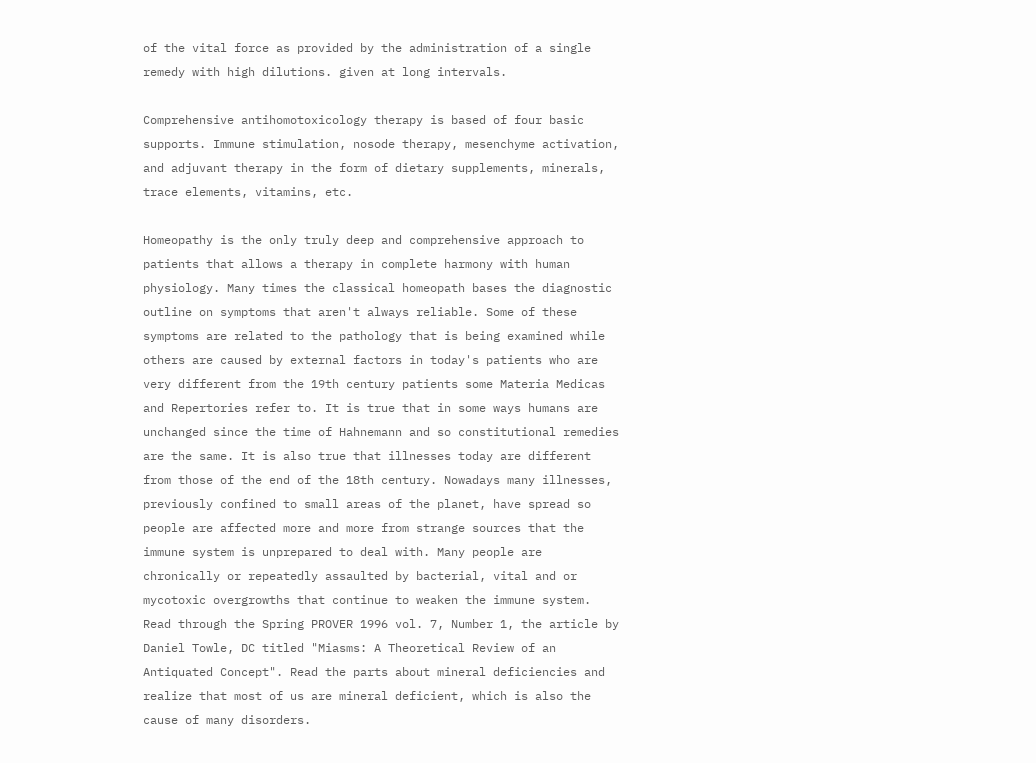of the vital force as provided by the administration of a single remedy with high dilutions. given at long intervals.

Comprehensive antihomotoxicology therapy is based of four basic supports. Immune stimulation, nosode therapy, mesenchyme activation, and adjuvant therapy in the form of dietary supplements, minerals, trace elements, vitamins, etc.

Homeopathy is the only truly deep and comprehensive approach to patients that allows a therapy in complete harmony with human physiology. Many times the classical homeopath bases the diagnostic outline on symptoms that aren't always reliable. Some of these symptoms are related to the pathology that is being examined while others are caused by external factors in today's patients who are very different from the 19th century patients some Materia Medicas and Repertories refer to. It is true that in some ways humans are unchanged since the time of Hahnemann and so constitutional remedies are the same. It is also true that illnesses today are different from those of the end of the 18th century. Nowadays many illnesses, previously confined to small areas of the planet, have spread so people are affected more and more from strange sources that the immune system is unprepared to deal with. Many people are chronically or repeatedly assaulted by bacterial, vital and or mycotoxic overgrowths that continue to weaken the immune system. Read through the Spring PROVER 1996 vol. 7, Number 1, the article by Daniel Towle, DC titled "Miasms: A Theoretical Review of an Antiquated Concept". Read the parts about mineral deficiencies and realize that most of us are mineral deficient, which is also the cause of many disorders.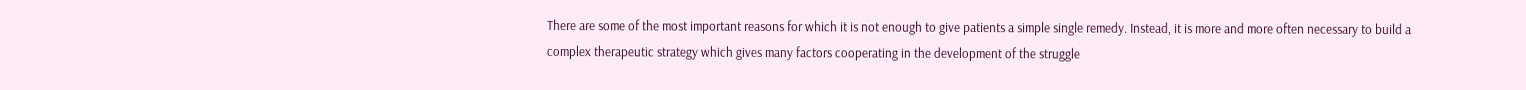There are some of the most important reasons for which it is not enough to give patients a simple single remedy. Instead, it is more and more often necessary to build a complex therapeutic strategy which gives many factors cooperating in the development of the struggle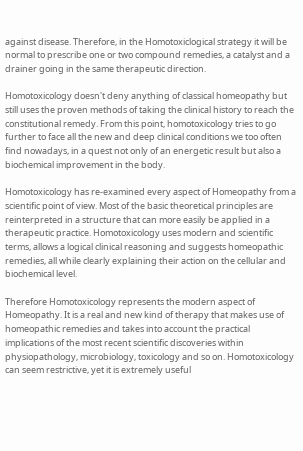against disease. Therefore, in the Homotoxiclogical strategy it will be normal to prescribe one or two compound remedies, a catalyst and a drainer going in the same therapeutic direction.

Homotoxicology doesn't deny anything of classical homeopathy but still uses the proven methods of taking the clinical history to reach the constitutional remedy. From this point, homotoxicology tries to go further to face all the new and deep clinical conditions we too often find nowadays, in a quest not only of an energetic result but also a biochemical improvement in the body.

Homotoxicology has re-examined every aspect of Homeopathy from a scientific point of view. Most of the basic theoretical principles are reinterpreted in a structure that can more easily be applied in a therapeutic practice. Homotoxicology uses modern and scientific terms, allows a logical clinical reasoning and suggests homeopathic remedies, all while clearly explaining their action on the cellular and biochemical level.

Therefore Homotoxicology represents the modern aspect of Homeopathy. It is a real and new kind of therapy that makes use of homeopathic remedies and takes into account the practical implications of the most recent scientific discoveries within physiopathology, microbiology, toxicology and so on. Homotoxicology can seem restrictive, yet it is extremely useful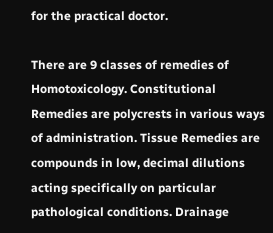for the practical doctor.

There are 9 classes of remedies of Homotoxicology. Constitutional Remedies are polycrests in various ways of administration. Tissue Remedies are compounds in low, decimal dilutions acting specifically on particular pathological conditions. Drainage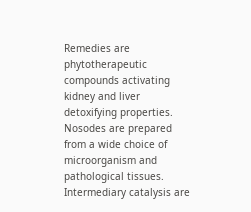Remedies are phytotherapeutic compounds activating kidney and liver detoxifying properties. Nosodes are prepared from a wide choice of microorganism and pathological tissues. Intermediary catalysis are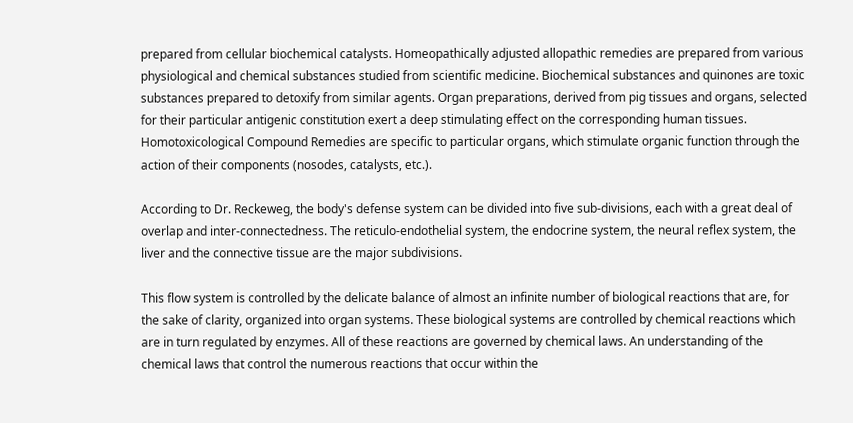prepared from cellular biochemical catalysts. Homeopathically adjusted allopathic remedies are prepared from various physiological and chemical substances studied from scientific medicine. Biochemical substances and quinones are toxic substances prepared to detoxify from similar agents. Organ preparations, derived from pig tissues and organs, selected for their particular antigenic constitution exert a deep stimulating effect on the corresponding human tissues. Homotoxicological Compound Remedies are specific to particular organs, which stimulate organic function through the action of their components (nosodes, catalysts, etc.).

According to Dr. Reckeweg, the body's defense system can be divided into five sub-divisions, each with a great deal of overlap and inter-connectedness. The reticulo-endothelial system, the endocrine system, the neural reflex system, the liver and the connective tissue are the major subdivisions.

This flow system is controlled by the delicate balance of almost an infinite number of biological reactions that are, for the sake of clarity, organized into organ systems. These biological systems are controlled by chemical reactions which are in turn regulated by enzymes. All of these reactions are governed by chemical laws. An understanding of the chemical laws that control the numerous reactions that occur within the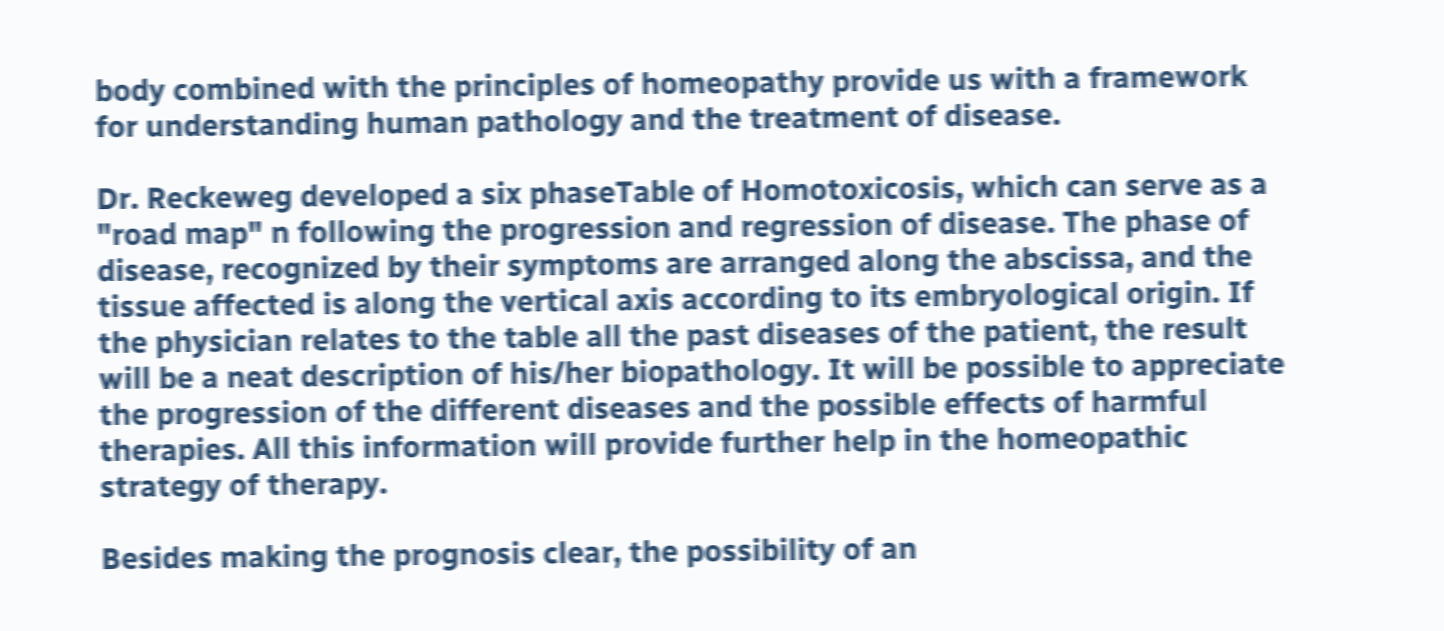body combined with the principles of homeopathy provide us with a framework for understanding human pathology and the treatment of disease.

Dr. Reckeweg developed a six phaseTable of Homotoxicosis, which can serve as a "road map" n following the progression and regression of disease. The phase of disease, recognized by their symptoms are arranged along the abscissa, and the tissue affected is along the vertical axis according to its embryological origin. If the physician relates to the table all the past diseases of the patient, the result will be a neat description of his/her biopathology. It will be possible to appreciate the progression of the different diseases and the possible effects of harmful therapies. All this information will provide further help in the homeopathic strategy of therapy.

Besides making the prognosis clear, the possibility of an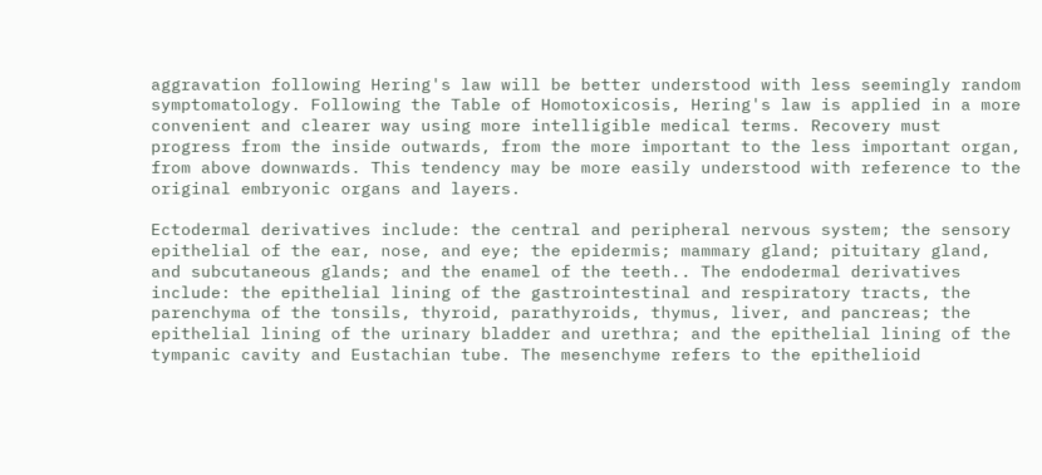aggravation following Hering's law will be better understood with less seemingly random symptomatology. Following the Table of Homotoxicosis, Hering's law is applied in a more convenient and clearer way using more intelligible medical terms. Recovery must progress from the inside outwards, from the more important to the less important organ, from above downwards. This tendency may be more easily understood with reference to the original embryonic organs and layers.

Ectodermal derivatives include: the central and peripheral nervous system; the sensory epithelial of the ear, nose, and eye; the epidermis; mammary gland; pituitary gland, and subcutaneous glands; and the enamel of the teeth.. The endodermal derivatives include: the epithelial lining of the gastrointestinal and respiratory tracts, the parenchyma of the tonsils, thyroid, parathyroids, thymus, liver, and pancreas; the epithelial lining of the urinary bladder and urethra; and the epithelial lining of the tympanic cavity and Eustachian tube. The mesenchyme refers to the epithelioid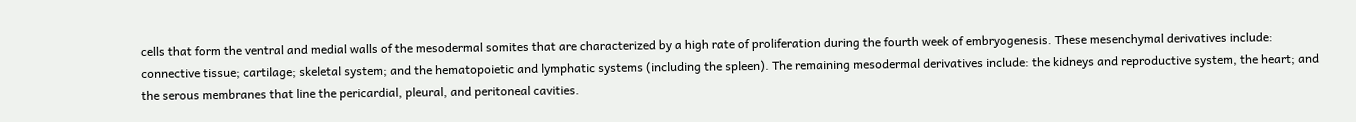cells that form the ventral and medial walls of the mesodermal somites that are characterized by a high rate of proliferation during the fourth week of embryogenesis. These mesenchymal derivatives include: connective tissue; cartilage; skeletal system; and the hematopoietic and lymphatic systems (including the spleen). The remaining mesodermal derivatives include: the kidneys and reproductive system, the heart; and the serous membranes that line the pericardial, pleural, and peritoneal cavities.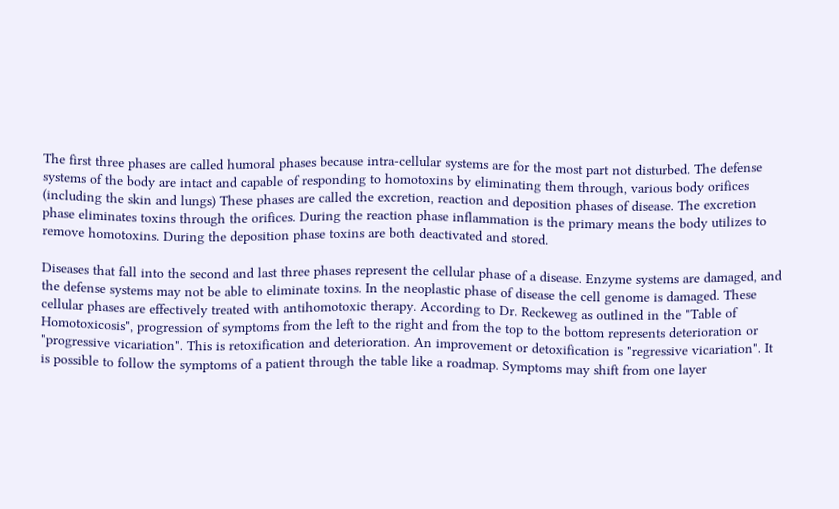The first three phases are called humoral phases because intra-cellular systems are for the most part not disturbed. The defense systems of the body are intact and capable of responding to homotoxins by eliminating them through, various body orifices (including the skin and lungs) These phases are called the excretion, reaction and deposition phases of disease. The excretion phase eliminates toxins through the orifices. During the reaction phase inflammation is the primary means the body utilizes to remove homotoxins. During the deposition phase toxins are both deactivated and stored.

Diseases that fall into the second and last three phases represent the cellular phase of a disease. Enzyme systems are damaged, and the defense systems may not be able to eliminate toxins. In the neoplastic phase of disease the cell genome is damaged. These cellular phases are effectively treated with antihomotoxic therapy. According to Dr. Reckeweg as outlined in the "Table of Homotoxicosis", progression of symptoms from the left to the right and from the top to the bottom represents deterioration or "progressive vicariation". This is retoxification and deterioration. An improvement or detoxification is "regressive vicariation". It is possible to follow the symptoms of a patient through the table like a roadmap. Symptoms may shift from one layer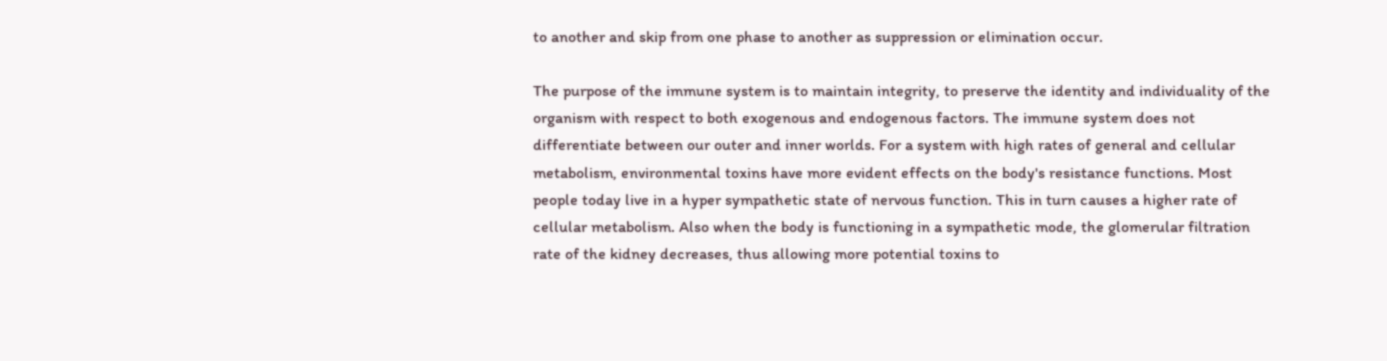to another and skip from one phase to another as suppression or elimination occur.

The purpose of the immune system is to maintain integrity, to preserve the identity and individuality of the organism with respect to both exogenous and endogenous factors. The immune system does not differentiate between our outer and inner worlds. For a system with high rates of general and cellular metabolism, environmental toxins have more evident effects on the body's resistance functions. Most people today live in a hyper sympathetic state of nervous function. This in turn causes a higher rate of cellular metabolism. Also when the body is functioning in a sympathetic mode, the glomerular filtration rate of the kidney decreases, thus allowing more potential toxins to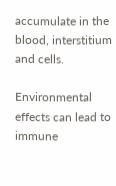accumulate in the blood, interstitium and cells.

Environmental effects can lead to immune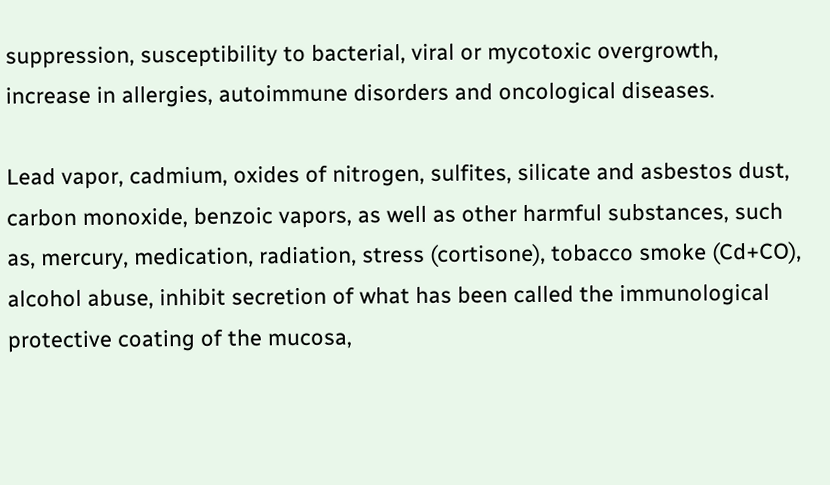suppression, susceptibility to bacterial, viral or mycotoxic overgrowth, increase in allergies, autoimmune disorders and oncological diseases.

Lead vapor, cadmium, oxides of nitrogen, sulfites, silicate and asbestos dust, carbon monoxide, benzoic vapors, as well as other harmful substances, such as, mercury, medication, radiation, stress (cortisone), tobacco smoke (Cd+CO), alcohol abuse, inhibit secretion of what has been called the immunological protective coating of the mucosa,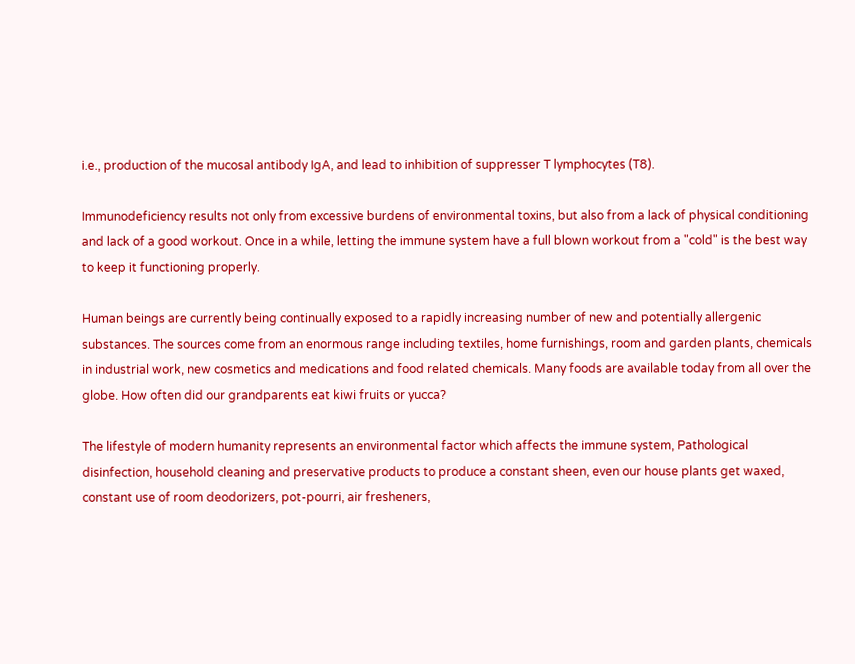i.e., production of the mucosal antibody IgA, and lead to inhibition of suppresser T lymphocytes (T8).

Immunodeficiency results not only from excessive burdens of environmental toxins, but also from a lack of physical conditioning and lack of a good workout. Once in a while, letting the immune system have a full blown workout from a "cold" is the best way to keep it functioning properly.

Human beings are currently being continually exposed to a rapidly increasing number of new and potentially allergenic substances. The sources come from an enormous range including textiles, home furnishings, room and garden plants, chemicals in industrial work, new cosmetics and medications and food related chemicals. Many foods are available today from all over the globe. How often did our grandparents eat kiwi fruits or yucca?

The lifestyle of modern humanity represents an environmental factor which affects the immune system, Pathological disinfection, household cleaning and preservative products to produce a constant sheen, even our house plants get waxed, constant use of room deodorizers, pot-pourri, air fresheners,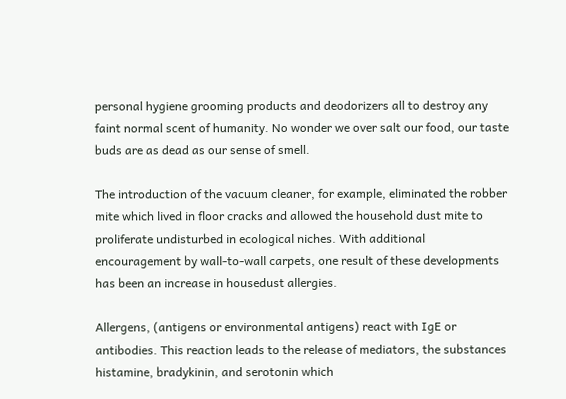personal hygiene grooming products and deodorizers all to destroy any faint normal scent of humanity. No wonder we over salt our food, our taste buds are as dead as our sense of smell.

The introduction of the vacuum cleaner, for example, eliminated the robber mite which lived in floor cracks and allowed the household dust mite to proliferate undisturbed in ecological niches. With additional encouragement by wall-to-wall carpets, one result of these developments has been an increase in housedust allergies.

Allergens, (antigens or environmental antigens) react with IgE or antibodies. This reaction leads to the release of mediators, the substances histamine, bradykinin, and serotonin which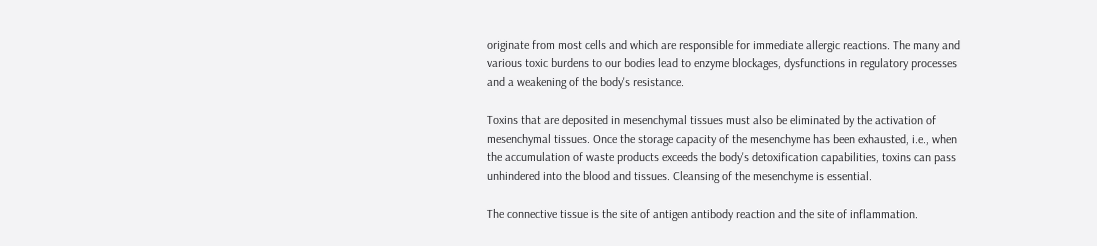originate from most cells and which are responsible for immediate allergic reactions. The many and various toxic burdens to our bodies lead to enzyme blockages, dysfunctions in regulatory processes and a weakening of the body's resistance.

Toxins that are deposited in mesenchymal tissues must also be eliminated by the activation of mesenchymal tissues. Once the storage capacity of the mesenchyme has been exhausted, i.e., when the accumulation of waste products exceeds the body's detoxification capabilities, toxins can pass unhindered into the blood and tissues. Cleansing of the mesenchyme is essential.

The connective tissue is the site of antigen antibody reaction and the site of inflammation.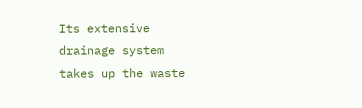Its extensive drainage system takes up the waste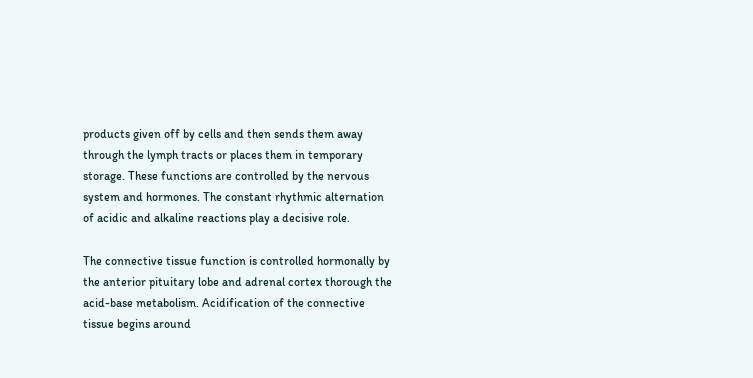products given off by cells and then sends them away through the lymph tracts or places them in temporary storage. These functions are controlled by the nervous system and hormones. The constant rhythmic alternation of acidic and alkaline reactions play a decisive role.

The connective tissue function is controlled hormonally by the anterior pituitary lobe and adrenal cortex thorough the acid-base metabolism. Acidification of the connective tissue begins around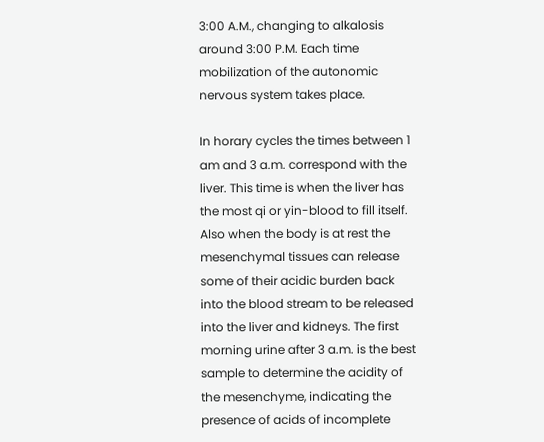3:00 A.M., changing to alkalosis around 3:00 P.M. Each time mobilization of the autonomic nervous system takes place.

In horary cycles the times between 1 am and 3 a.m. correspond with the liver. This time is when the liver has the most qi or yin-blood to fill itself. Also when the body is at rest the mesenchymal tissues can release some of their acidic burden back into the blood stream to be released into the liver and kidneys. The first morning urine after 3 a.m. is the best sample to determine the acidity of the mesenchyme, indicating the presence of acids of incomplete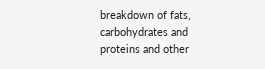breakdown of fats, carbohydrates and proteins and other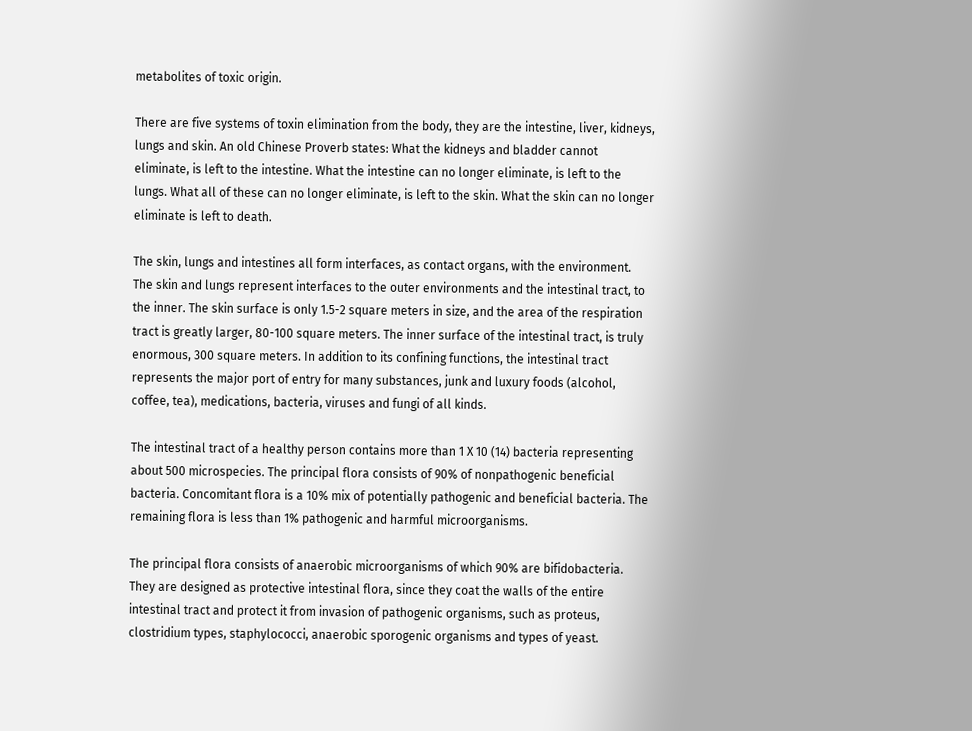metabolites of toxic origin.

There are five systems of toxin elimination from the body, they are the intestine, liver, kidneys, lungs and skin. An old Chinese Proverb states: What the kidneys and bladder cannot eliminate, is left to the intestine. What the intestine can no longer eliminate, is left to the lungs. What all of these can no longer eliminate, is left to the skin. What the skin can no longer eliminate is left to death.

The skin, lungs and intestines all form interfaces, as contact organs, with the environment. The skin and lungs represent interfaces to the outer environments and the intestinal tract, to the inner. The skin surface is only 1.5-2 square meters in size, and the area of the respiration tract is greatly larger, 80-100 square meters. The inner surface of the intestinal tract, is truly enormous, 300 square meters. In addition to its confining functions, the intestinal tract represents the major port of entry for many substances, junk and luxury foods (alcohol, coffee, tea), medications, bacteria, viruses and fungi of all kinds.

The intestinal tract of a healthy person contains more than 1 X 10 (14) bacteria representing about 500 microspecies. The principal flora consists of 90% of nonpathogenic beneficial bacteria. Concomitant flora is a 10% mix of potentially pathogenic and beneficial bacteria. The remaining flora is less than 1% pathogenic and harmful microorganisms.

The principal flora consists of anaerobic microorganisms of which 90% are bifidobacteria. They are designed as protective intestinal flora, since they coat the walls of the entire intestinal tract and protect it from invasion of pathogenic organisms, such as proteus, clostridium types, staphylococci, anaerobic sporogenic organisms and types of yeast.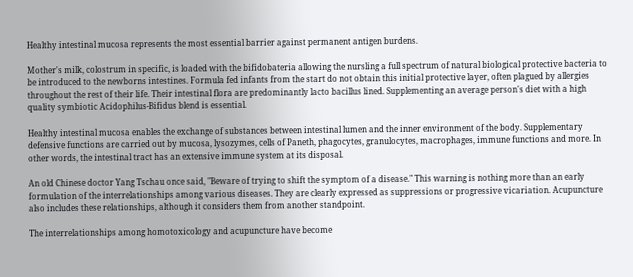Healthy intestinal mucosa represents the most essential barrier against permanent antigen burdens.

Mother's milk, colostrum in specific, is loaded with the bifidobateria allowing the nursling a full spectrum of natural biological protective bacteria to be introduced to the newborns intestines. Formula fed infants from the start do not obtain this initial protective layer, often plagued by allergies throughout the rest of their life. Their intestinal flora are predominantly lacto bacillus lined. Supplementing an average person's diet with a high quality symbiotic Acidophilus-Bifidus blend is essential.

Healthy intestinal mucosa enables the exchange of substances between intestinal lumen and the inner environment of the body. Supplementary defensive functions are carried out by mucosa, lysozymes, cells of Paneth, phagocytes, granulocytes, macrophages, immune functions and more. In other words, the intestinal tract has an extensive immune system at its disposal.

An old Chinese doctor Yang Tschau once said, "Beware of trying to shift the symptom of a disease." This warning is nothing more than an early formulation of the interrelationships among various diseases. They are clearly expressed as suppressions or progressive vicariation. Acupuncture also includes these relationships, although it considers them from another standpoint.

The interrelationships among homotoxicology and acupuncture have become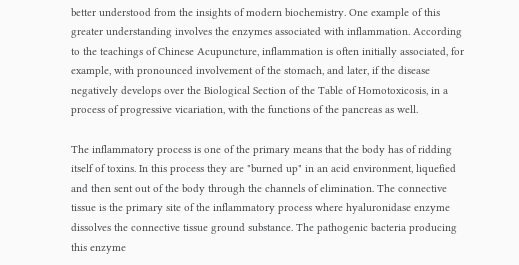better understood from the insights of modern biochemistry. One example of this greater understanding involves the enzymes associated with inflammation. According to the teachings of Chinese Acupuncture, inflammation is often initially associated, for example, with pronounced involvement of the stomach, and later, if the disease negatively develops over the Biological Section of the Table of Homotoxicosis, in a process of progressive vicariation, with the functions of the pancreas as well.

The inflammatory process is one of the primary means that the body has of ridding itself of toxins. In this process they are "burned up" in an acid environment, liquefied and then sent out of the body through the channels of elimination. The connective tissue is the primary site of the inflammatory process where hyaluronidase enzyme dissolves the connective tissue ground substance. The pathogenic bacteria producing this enzyme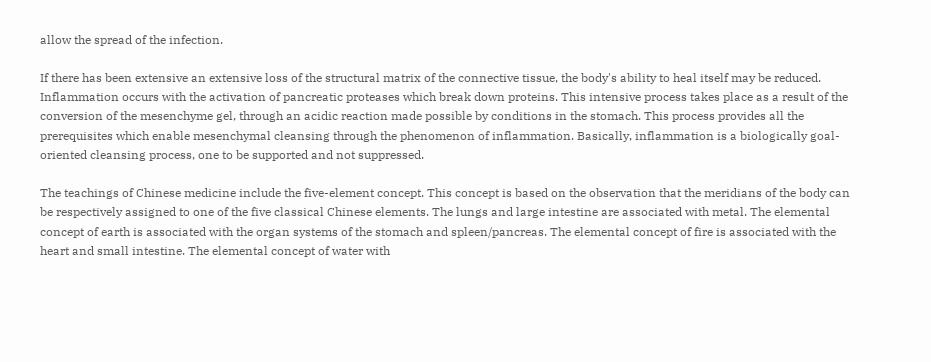allow the spread of the infection.

If there has been extensive an extensive loss of the structural matrix of the connective tissue, the body's ability to heal itself may be reduced. Inflammation occurs with the activation of pancreatic proteases which break down proteins. This intensive process takes place as a result of the conversion of the mesenchyme gel, through an acidic reaction made possible by conditions in the stomach. This process provides all the prerequisites which enable mesenchymal cleansing through the phenomenon of inflammation. Basically, inflammation is a biologically goal-oriented cleansing process, one to be supported and not suppressed.

The teachings of Chinese medicine include the five-element concept. This concept is based on the observation that the meridians of the body can be respectively assigned to one of the five classical Chinese elements. The lungs and large intestine are associated with metal. The elemental concept of earth is associated with the organ systems of the stomach and spleen/pancreas. The elemental concept of fire is associated with the heart and small intestine. The elemental concept of water with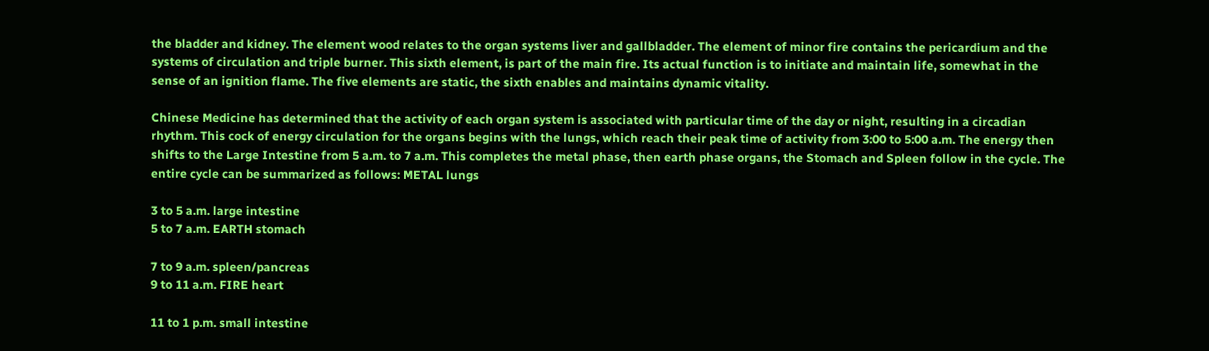the bladder and kidney. The element wood relates to the organ systems liver and gallbladder. The element of minor fire contains the pericardium and the systems of circulation and triple burner. This sixth element, is part of the main fire. Its actual function is to initiate and maintain life, somewhat in the sense of an ignition flame. The five elements are static, the sixth enables and maintains dynamic vitality.

Chinese Medicine has determined that the activity of each organ system is associated with particular time of the day or night, resulting in a circadian rhythm. This cock of energy circulation for the organs begins with the lungs, which reach their peak time of activity from 3:00 to 5:00 a.m. The energy then shifts to the Large Intestine from 5 a.m. to 7 a.m. This completes the metal phase, then earth phase organs, the Stomach and Spleen follow in the cycle. The entire cycle can be summarized as follows: METAL lungs

3 to 5 a.m. large intestine
5 to 7 a.m. EARTH stomach

7 to 9 a.m. spleen/pancreas
9 to 11 a.m. FIRE heart

11 to 1 p.m. small intestine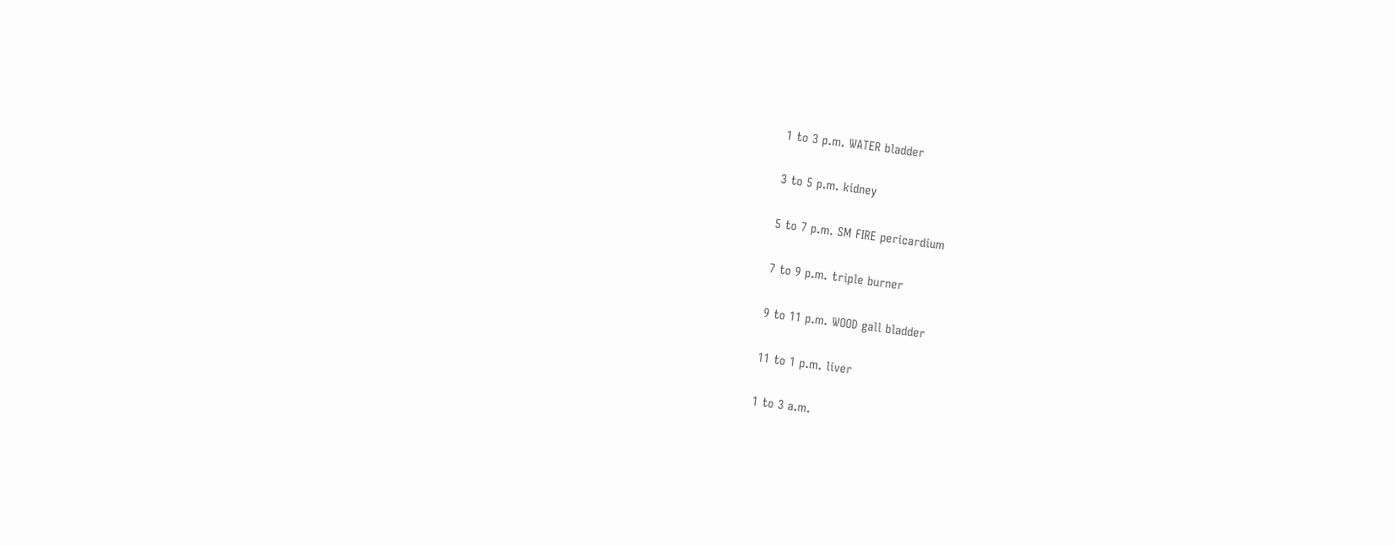1 to 3 p.m. WATER bladder

3 to 5 p.m. kidney

5 to 7 p.m. SM FIRE pericardium

7 to 9 p.m. triple burner

9 to 11 p.m. WOOD gall bladder

11 to 1 p.m. liver

1 to 3 a.m.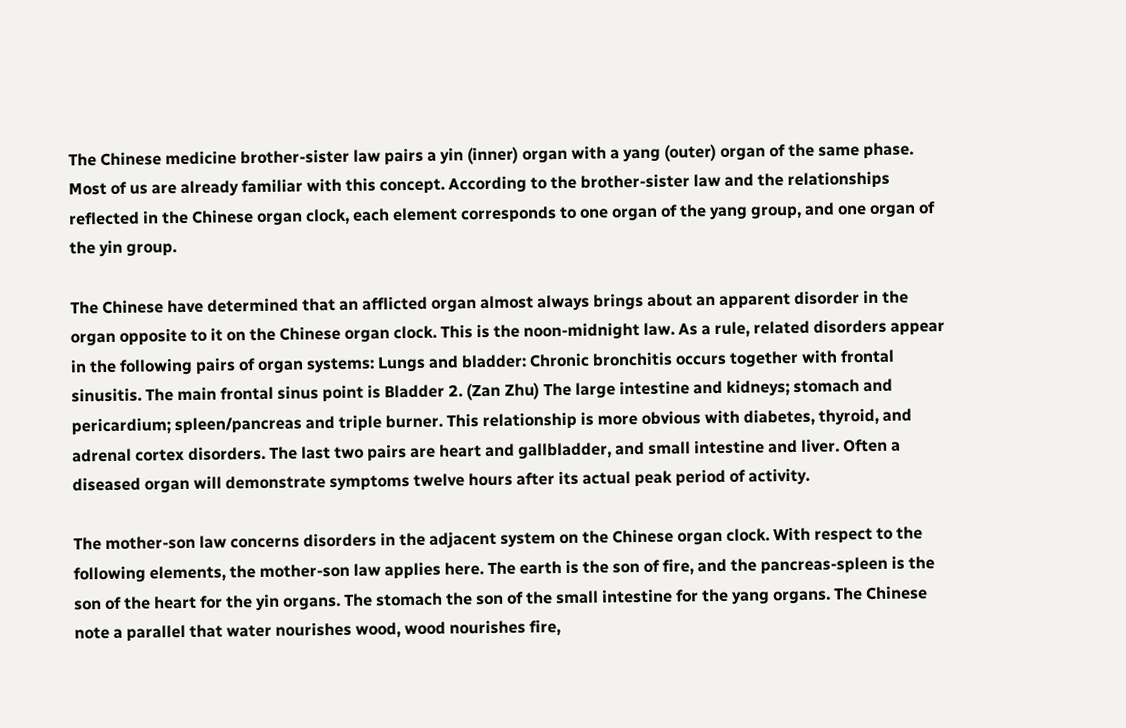The Chinese medicine brother-sister law pairs a yin (inner) organ with a yang (outer) organ of the same phase. Most of us are already familiar with this concept. According to the brother-sister law and the relationships reflected in the Chinese organ clock, each element corresponds to one organ of the yang group, and one organ of the yin group.

The Chinese have determined that an afflicted organ almost always brings about an apparent disorder in the organ opposite to it on the Chinese organ clock. This is the noon-midnight law. As a rule, related disorders appear in the following pairs of organ systems: Lungs and bladder: Chronic bronchitis occurs together with frontal sinusitis. The main frontal sinus point is Bladder 2. (Zan Zhu) The large intestine and kidneys; stomach and pericardium; spleen/pancreas and triple burner. This relationship is more obvious with diabetes, thyroid, and adrenal cortex disorders. The last two pairs are heart and gallbladder, and small intestine and liver. Often a diseased organ will demonstrate symptoms twelve hours after its actual peak period of activity.

The mother-son law concerns disorders in the adjacent system on the Chinese organ clock. With respect to the following elements, the mother-son law applies here. The earth is the son of fire, and the pancreas-spleen is the son of the heart for the yin organs. The stomach the son of the small intestine for the yang organs. The Chinese note a parallel that water nourishes wood, wood nourishes fire,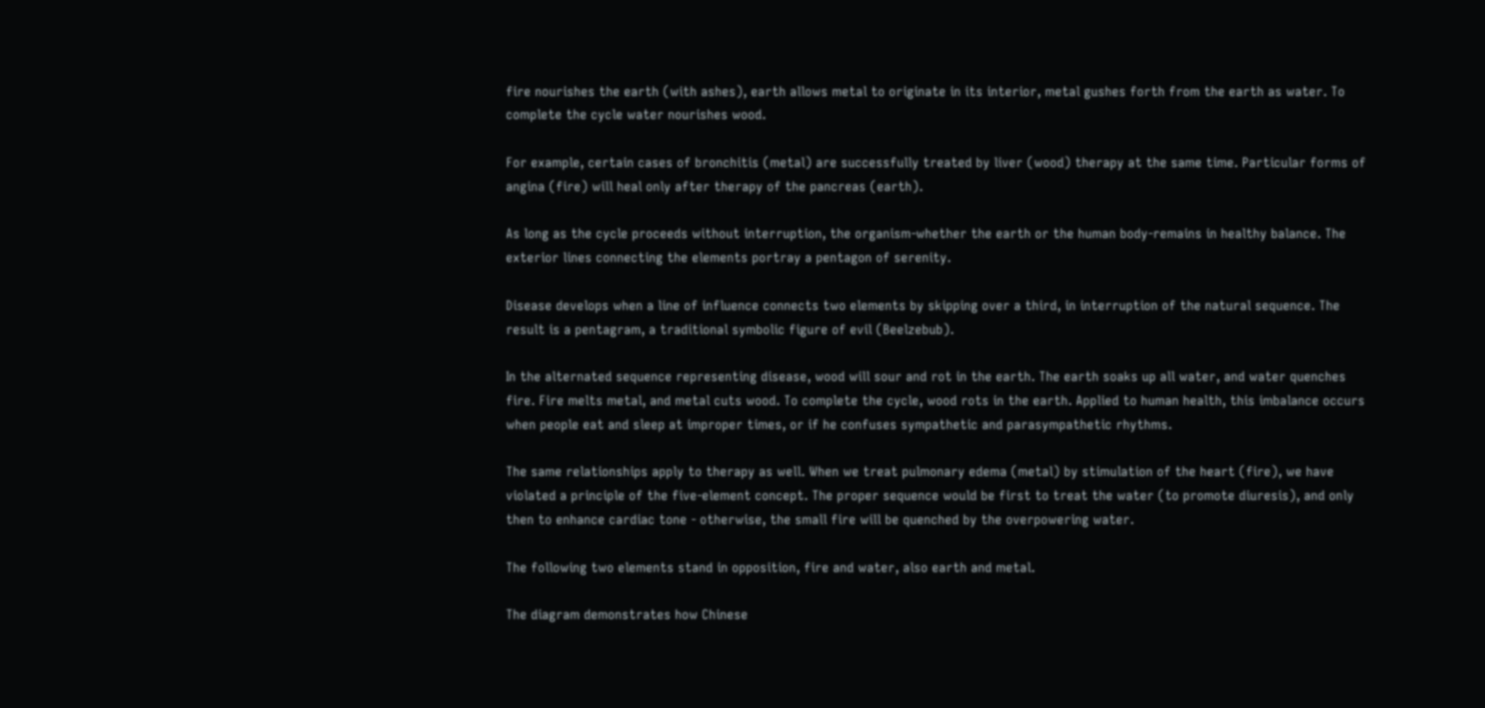fire nourishes the earth (with ashes), earth allows metal to originate in its interior, metal gushes forth from the earth as water. To complete the cycle water nourishes wood.

For example, certain cases of bronchitis (metal) are successfully treated by liver (wood) therapy at the same time. Particular forms of angina (fire) will heal only after therapy of the pancreas (earth).

As long as the cycle proceeds without interruption, the organism-whether the earth or the human body-remains in healthy balance. The exterior lines connecting the elements portray a pentagon of serenity.

Disease develops when a line of influence connects two elements by skipping over a third, in interruption of the natural sequence. The result is a pentagram, a traditional symbolic figure of evil (Beelzebub).

In the alternated sequence representing disease, wood will sour and rot in the earth. The earth soaks up all water, and water quenches fire. Fire melts metal, and metal cuts wood. To complete the cycle, wood rots in the earth. Applied to human health, this imbalance occurs when people eat and sleep at improper times, or if he confuses sympathetic and parasympathetic rhythms.

The same relationships apply to therapy as well. When we treat pulmonary edema (metal) by stimulation of the heart (fire), we have violated a principle of the five-element concept. The proper sequence would be first to treat the water (to promote diuresis), and only then to enhance cardiac tone - otherwise, the small fire will be quenched by the overpowering water.

The following two elements stand in opposition, fire and water, also earth and metal.

The diagram demonstrates how Chinese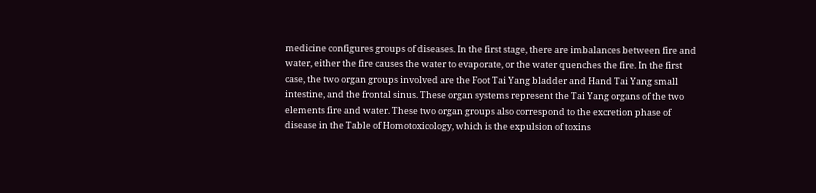medicine configures groups of diseases. In the first stage, there are imbalances between fire and water, either the fire causes the water to evaporate, or the water quenches the fire. In the first case, the two organ groups involved are the Foot Tai Yang bladder and Hand Tai Yang small intestine, and the frontal sinus. These organ systems represent the Tai Yang organs of the two elements fire and water. These two organ groups also correspond to the excretion phase of disease in the Table of Homotoxicology, which is the expulsion of toxins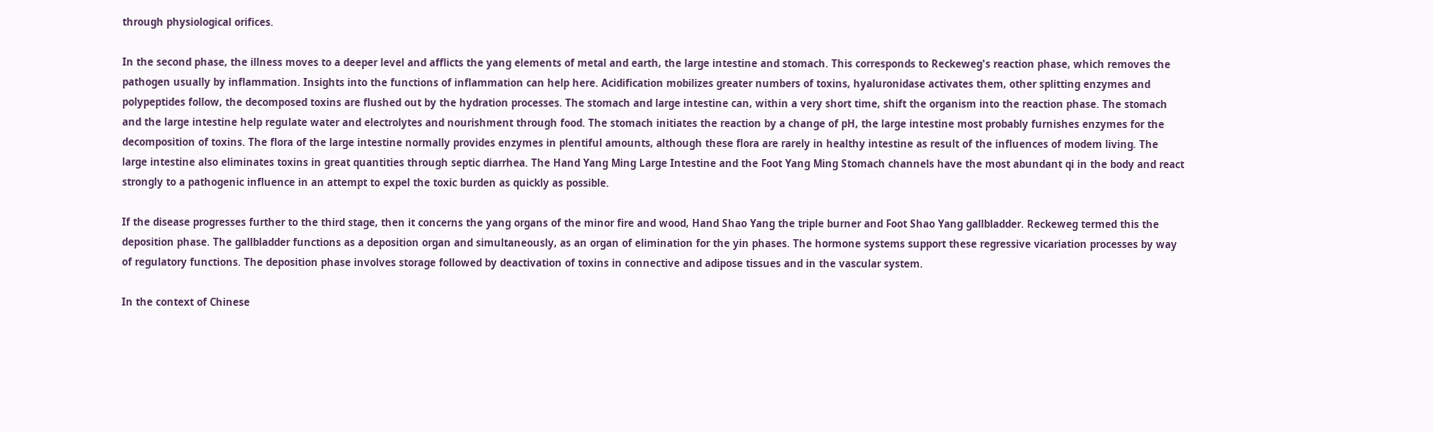through physiological orifices.

In the second phase, the illness moves to a deeper level and afflicts the yang elements of metal and earth, the large intestine and stomach. This corresponds to Reckeweg's reaction phase, which removes the pathogen usually by inflammation. Insights into the functions of inflammation can help here. Acidification mobilizes greater numbers of toxins, hyaluronidase activates them, other splitting enzymes and polypeptides follow, the decomposed toxins are flushed out by the hydration processes. The stomach and large intestine can, within a very short time, shift the organism into the reaction phase. The stomach and the large intestine help regulate water and electrolytes and nourishment through food. The stomach initiates the reaction by a change of pH, the large intestine most probably furnishes enzymes for the decomposition of toxins. The flora of the large intestine normally provides enzymes in plentiful amounts, although these flora are rarely in healthy intestine as result of the influences of modem living. The large intestine also eliminates toxins in great quantities through septic diarrhea. The Hand Yang Ming Large Intestine and the Foot Yang Ming Stomach channels have the most abundant qi in the body and react strongly to a pathogenic influence in an attempt to expel the toxic burden as quickly as possible.

If the disease progresses further to the third stage, then it concerns the yang organs of the minor fire and wood, Hand Shao Yang the triple burner and Foot Shao Yang gallbladder. Reckeweg termed this the deposition phase. The gallbladder functions as a deposition organ and simultaneously, as an organ of elimination for the yin phases. The hormone systems support these regressive vicariation processes by way of regulatory functions. The deposition phase involves storage followed by deactivation of toxins in connective and adipose tissues and in the vascular system.

In the context of Chinese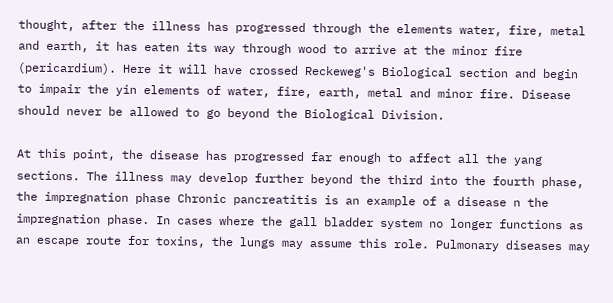thought, after the illness has progressed through the elements water, fire, metal and earth, it has eaten its way through wood to arrive at the minor fire (pericardium). Here it will have crossed Reckeweg's Biological section and begin to impair the yin elements of water, fire, earth, metal and minor fire. Disease should never be allowed to go beyond the Biological Division.

At this point, the disease has progressed far enough to affect all the yang sections. The illness may develop further beyond the third into the fourth phase, the impregnation phase Chronic pancreatitis is an example of a disease n the impregnation phase. In cases where the gall bladder system no longer functions as an escape route for toxins, the lungs may assume this role. Pulmonary diseases may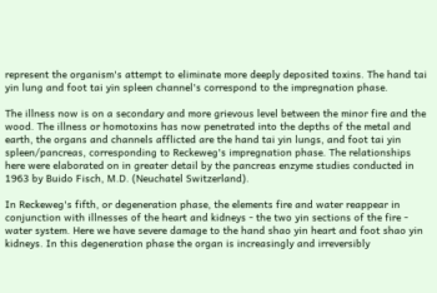represent the organism's attempt to eliminate more deeply deposited toxins. The hand tai yin lung and foot tai yin spleen channel's correspond to the impregnation phase.

The illness now is on a secondary and more grievous level between the minor fire and the wood. The illness or homotoxins has now penetrated into the depths of the metal and earth, the organs and channels afflicted are the hand tai yin lungs, and foot tai yin spleen/pancreas, corresponding to Reckeweg's impregnation phase. The relationships here were elaborated on in greater detail by the pancreas enzyme studies conducted in 1963 by Buido Fisch, M.D. (Neuchatel Switzerland).

In Reckeweg's fifth, or degeneration phase, the elements fire and water reappear in conjunction with illnesses of the heart and kidneys - the two yin sections of the fire - water system. Here we have severe damage to the hand shao yin heart and foot shao yin kidneys. In this degeneration phase the organ is increasingly and irreversibly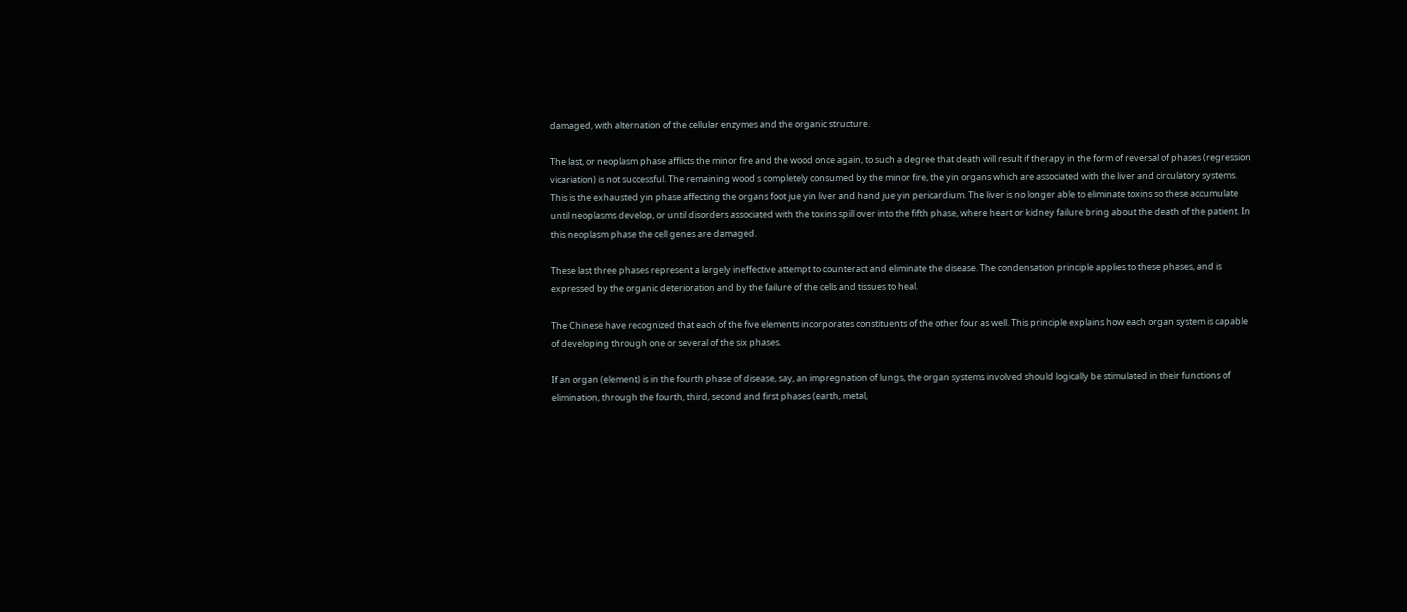damaged, with alternation of the cellular enzymes and the organic structure.

The last, or neoplasm phase afflicts the minor fire and the wood once again, to such a degree that death will result if therapy in the form of reversal of phases (regression vicariation) is not successful. The remaining wood s completely consumed by the minor fire, the yin organs which are associated with the liver and circulatory systems. This is the exhausted yin phase affecting the organs foot jue yin liver and hand jue yin pericardium. The liver is no longer able to eliminate toxins so these accumulate until neoplasms develop, or until disorders associated with the toxins spill over into the fifth phase, where heart or kidney failure bring about the death of the patient. In this neoplasm phase the cell genes are damaged.

These last three phases represent a largely ineffective attempt to counteract and eliminate the disease. The condensation principle applies to these phases, and is expressed by the organic deterioration and by the failure of the cells and tissues to heal.

The Chinese have recognized that each of the five elements incorporates constituents of the other four as well. This principle explains how each organ system is capable of developing through one or several of the six phases.

If an organ (element) is in the fourth phase of disease, say, an impregnation of lungs, the organ systems involved should logically be stimulated in their functions of elimination, through the fourth, third, second and first phases (earth, metal,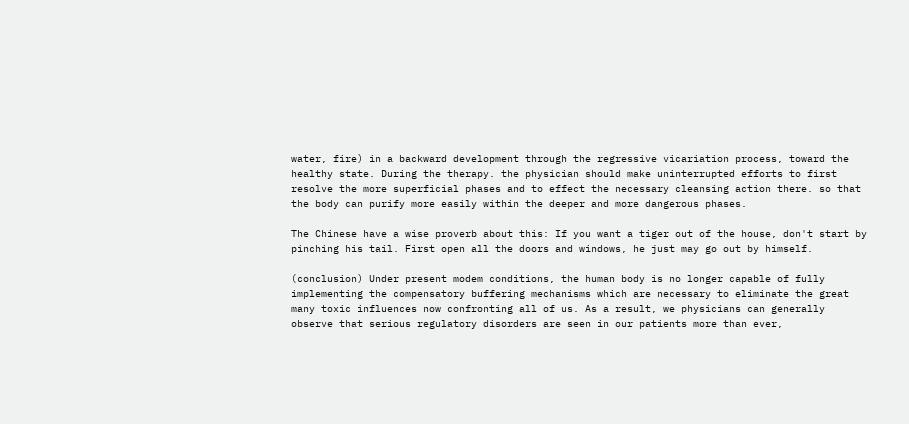water, fire) in a backward development through the regressive vicariation process, toward the healthy state. During the therapy. the physician should make uninterrupted efforts to first resolve the more superficial phases and to effect the necessary cleansing action there. so that the body can purify more easily within the deeper and more dangerous phases.

The Chinese have a wise proverb about this: If you want a tiger out of the house, don't start by pinching his tail. First open all the doors and windows, he just may go out by himself.

(conclusion) Under present modem conditions, the human body is no longer capable of fully implementing the compensatory buffering mechanisms which are necessary to eliminate the great many toxic influences now confronting all of us. As a result, we physicians can generally observe that serious regulatory disorders are seen in our patients more than ever,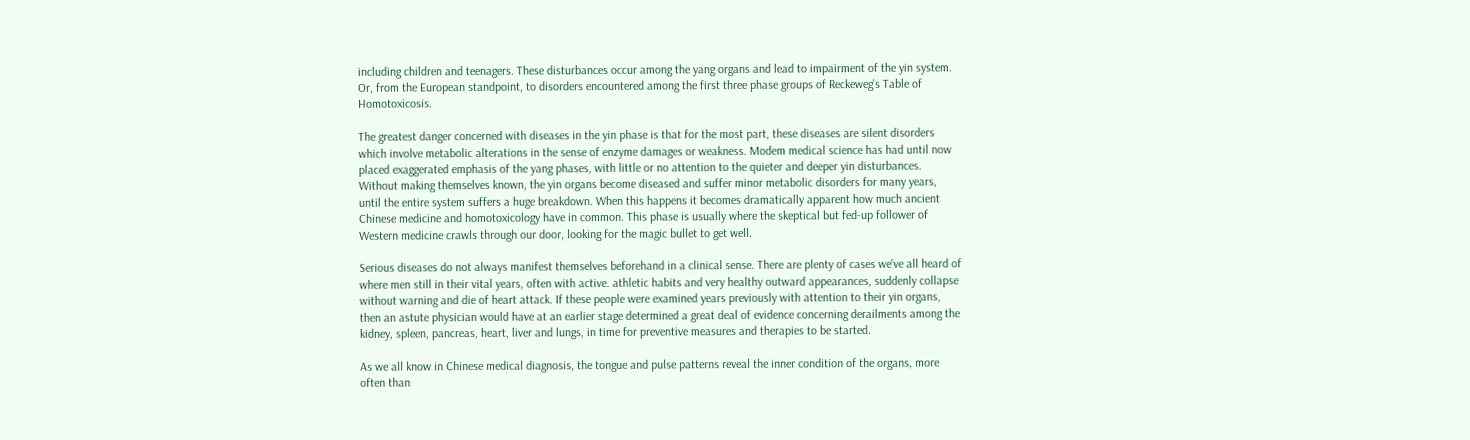including children and teenagers. These disturbances occur among the yang organs and lead to impairment of the yin system. Or, from the European standpoint, to disorders encountered among the first three phase groups of Reckeweg's Table of Homotoxicosis.

The greatest danger concerned with diseases in the yin phase is that for the most part, these diseases are silent disorders which involve metabolic alterations in the sense of enzyme damages or weakness. Modem medical science has had until now placed exaggerated emphasis of the yang phases, with little or no attention to the quieter and deeper yin disturbances. Without making themselves known, the yin organs become diseased and suffer minor metabolic disorders for many years, until the entire system suffers a huge breakdown. When this happens it becomes dramatically apparent how much ancient Chinese medicine and homotoxicology have in common. This phase is usually where the skeptical but fed-up follower of Western medicine crawls through our door, looking for the magic bullet to get well.

Serious diseases do not always manifest themselves beforehand in a clinical sense. There are plenty of cases we've all heard of where men still in their vital years, often with active. athletic habits and very healthy outward appearances, suddenly collapse without warning and die of heart attack. If these people were examined years previously with attention to their yin organs, then an astute physician would have at an earlier stage determined a great deal of evidence concerning derailments among the kidney, spleen, pancreas, heart, liver and lungs, in time for preventive measures and therapies to be started.

As we all know in Chinese medical diagnosis, the tongue and pulse patterns reveal the inner condition of the organs, more often than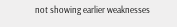not showing earlier weaknesses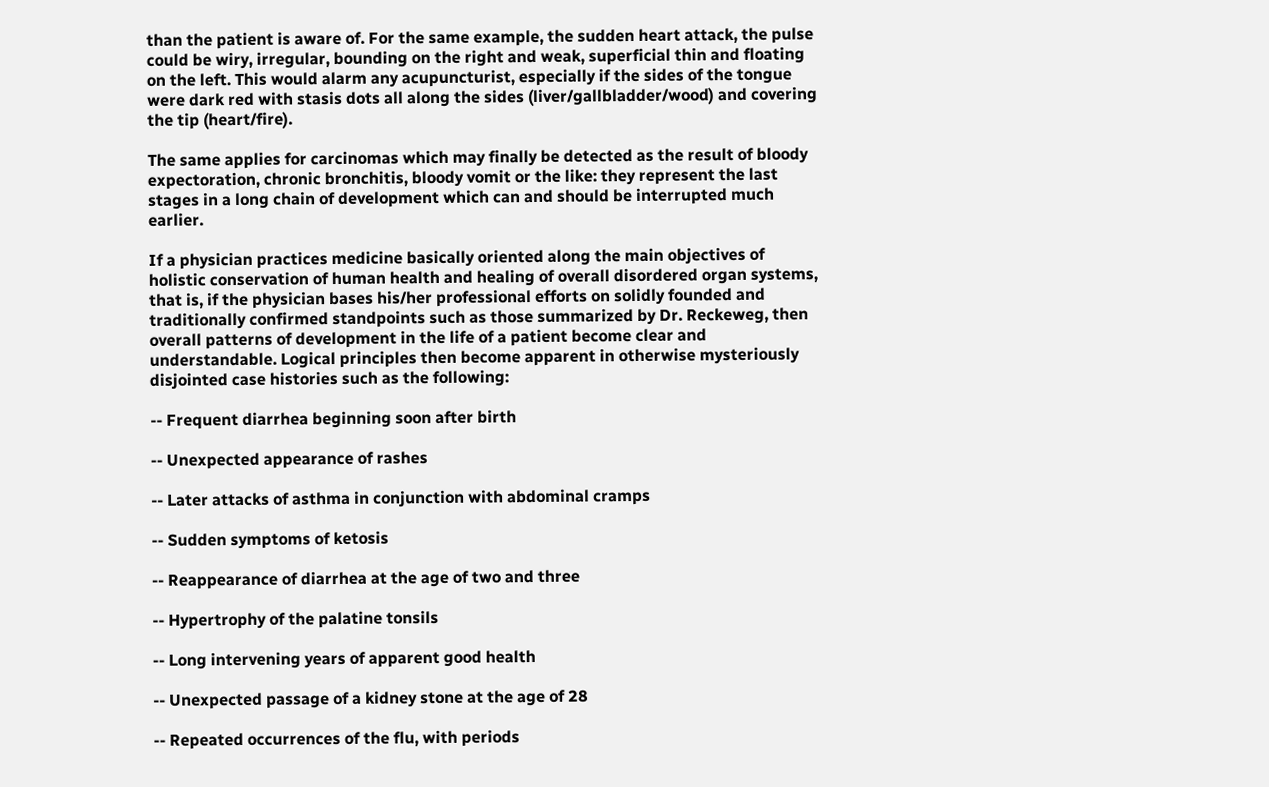than the patient is aware of. For the same example, the sudden heart attack, the pulse could be wiry, irregular, bounding on the right and weak, superficial thin and floating on the left. This would alarm any acupuncturist, especially if the sides of the tongue were dark red with stasis dots all along the sides (liver/gallbladder/wood) and covering the tip (heart/fire).

The same applies for carcinomas which may finally be detected as the result of bloody expectoration, chronic bronchitis, bloody vomit or the like: they represent the last stages in a long chain of development which can and should be interrupted much earlier.

If a physician practices medicine basically oriented along the main objectives of holistic conservation of human health and healing of overall disordered organ systems, that is, if the physician bases his/her professional efforts on solidly founded and traditionally confirmed standpoints such as those summarized by Dr. Reckeweg, then overall patterns of development in the life of a patient become clear and understandable. Logical principles then become apparent in otherwise mysteriously disjointed case histories such as the following:

-- Frequent diarrhea beginning soon after birth

-- Unexpected appearance of rashes

-- Later attacks of asthma in conjunction with abdominal cramps

-- Sudden symptoms of ketosis

-- Reappearance of diarrhea at the age of two and three

-- Hypertrophy of the palatine tonsils

-- Long intervening years of apparent good health

-- Unexpected passage of a kidney stone at the age of 28

-- Repeated occurrences of the flu, with periods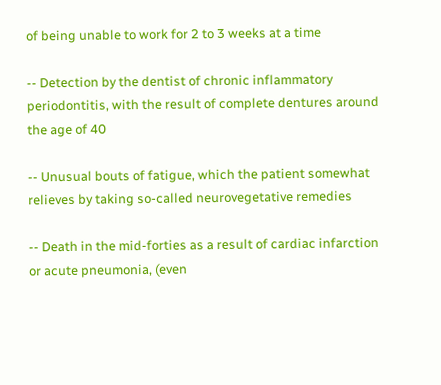of being unable to work for 2 to 3 weeks at a time

-- Detection by the dentist of chronic inflammatory periodontitis, with the result of complete dentures around the age of 40

-- Unusual bouts of fatigue, which the patient somewhat relieves by taking so-called neurovegetative remedies

-- Death in the mid-forties as a result of cardiac infarction or acute pneumonia, (even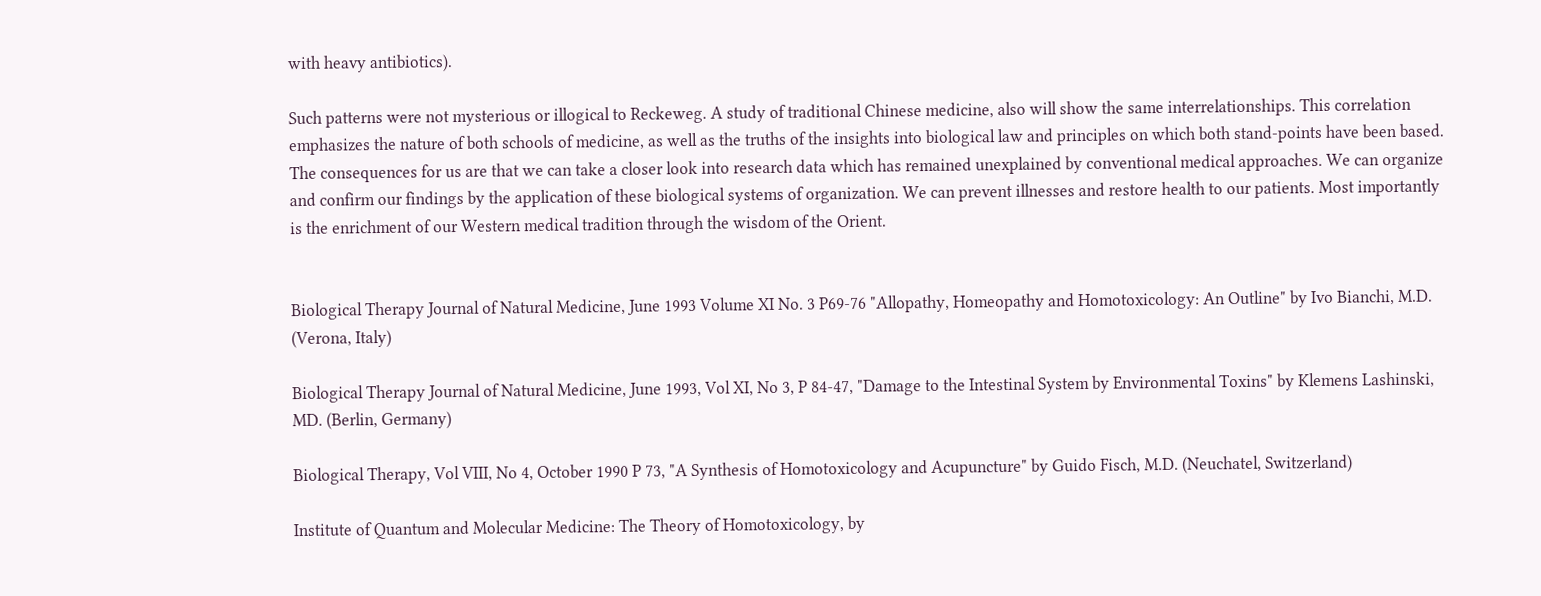with heavy antibiotics).

Such patterns were not mysterious or illogical to Reckeweg. A study of traditional Chinese medicine, also will show the same interrelationships. This correlation emphasizes the nature of both schools of medicine, as well as the truths of the insights into biological law and principles on which both stand-points have been based. The consequences for us are that we can take a closer look into research data which has remained unexplained by conventional medical approaches. We can organize and confirm our findings by the application of these biological systems of organization. We can prevent illnesses and restore health to our patients. Most importantly is the enrichment of our Western medical tradition through the wisdom of the Orient.


Biological Therapy Journal of Natural Medicine, June 1993 Volume XI No. 3 P69-76 "Allopathy, Homeopathy and Homotoxicology: An Outline" by Ivo Bianchi, M.D. (Verona, Italy)

Biological Therapy Journal of Natural Medicine, June 1993, Vol XI, No 3, P 84-47, "Damage to the Intestinal System by Environmental Toxins" by Klemens Lashinski, MD. (Berlin, Germany)

Biological Therapy, Vol VIII, No 4, October 1990 P 73, "A Synthesis of Homotoxicology and Acupuncture" by Guido Fisch, M.D. (Neuchatel, Switzerland)

Institute of Quantum and Molecular Medicine: The Theory of Homotoxicology, by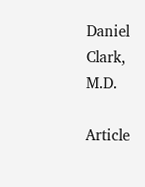Daniel Clark, M.D.

Article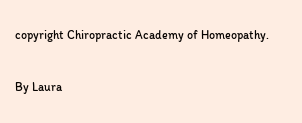copyright Chiropractic Academy of Homeopathy.


By Laura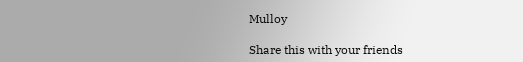Mulloy

Share this with your friends